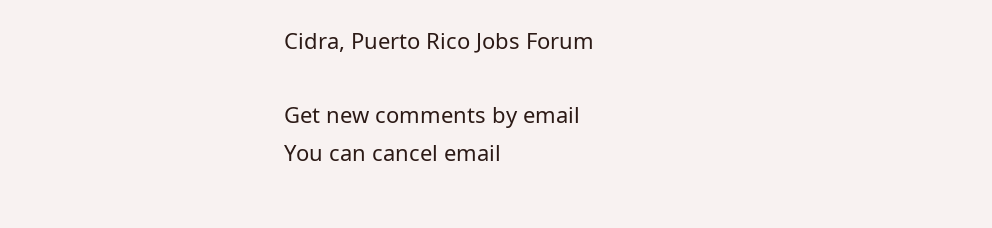Cidra, Puerto Rico Jobs Forum

Get new comments by email
You can cancel email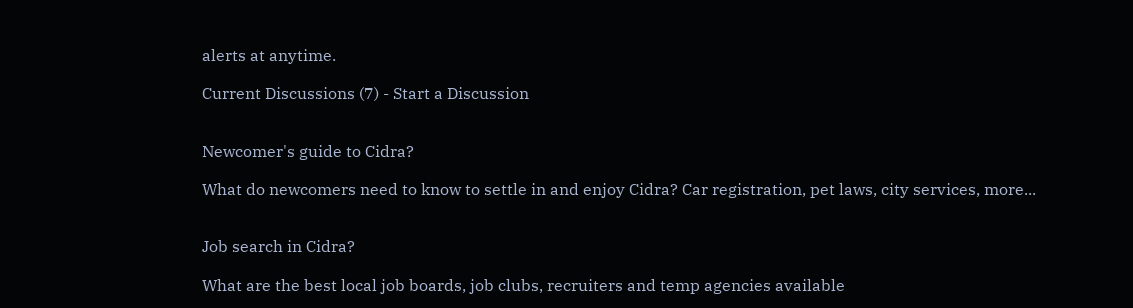alerts at anytime.

Current Discussions (7) - Start a Discussion


Newcomer's guide to Cidra?

What do newcomers need to know to settle in and enjoy Cidra? Car registration, pet laws, city services, more...


Job search in Cidra?

What are the best local job boards, job clubs, recruiters and temp agencies available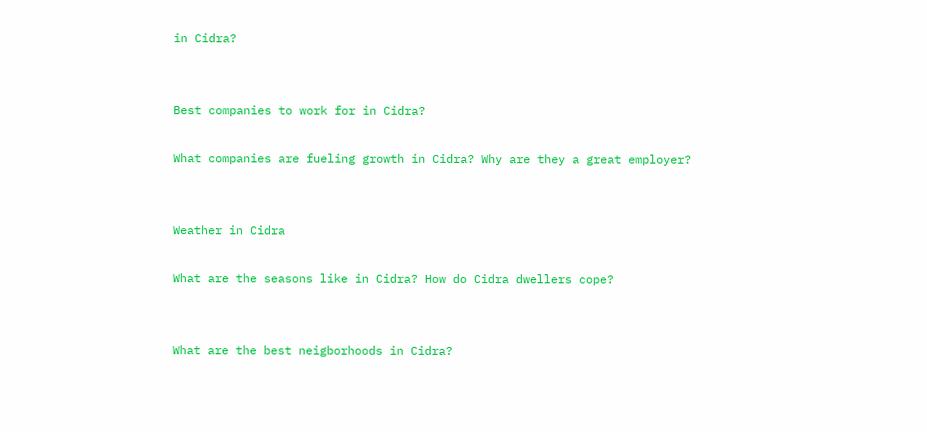in Cidra?


Best companies to work for in Cidra?

What companies are fueling growth in Cidra? Why are they a great employer?


Weather in Cidra

What are the seasons like in Cidra? How do Cidra dwellers cope?


What are the best neigborhoods in Cidra?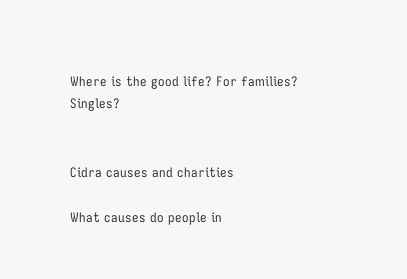Where is the good life? For families? Singles?


Cidra causes and charities

What causes do people in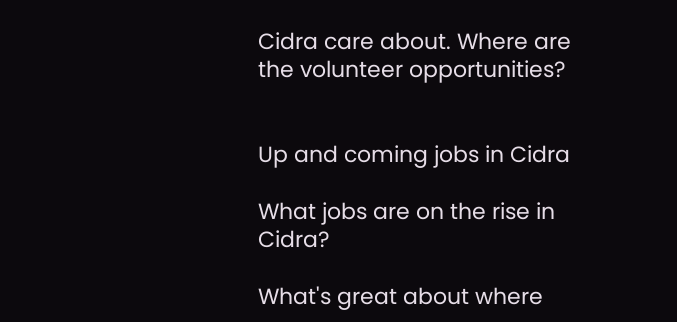Cidra care about. Where are the volunteer opportunities?


Up and coming jobs in Cidra

What jobs are on the rise in Cidra?

What's great about where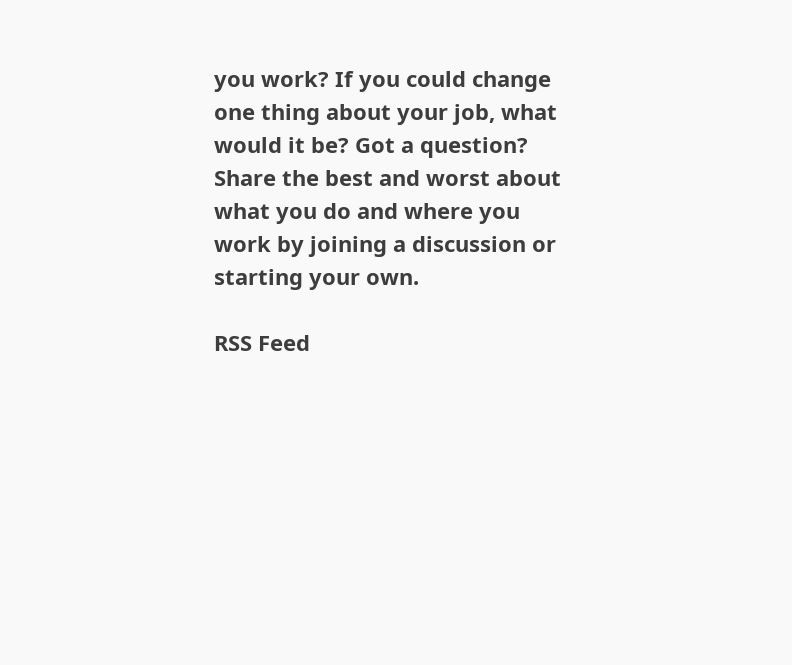you work? If you could change one thing about your job, what would it be? Got a question? Share the best and worst about what you do and where you work by joining a discussion or starting your own.

RSS Feed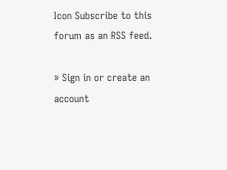Icon Subscribe to this forum as an RSS feed.

» Sign in or create an account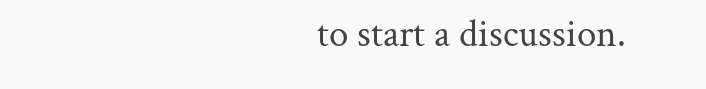to start a discussion.